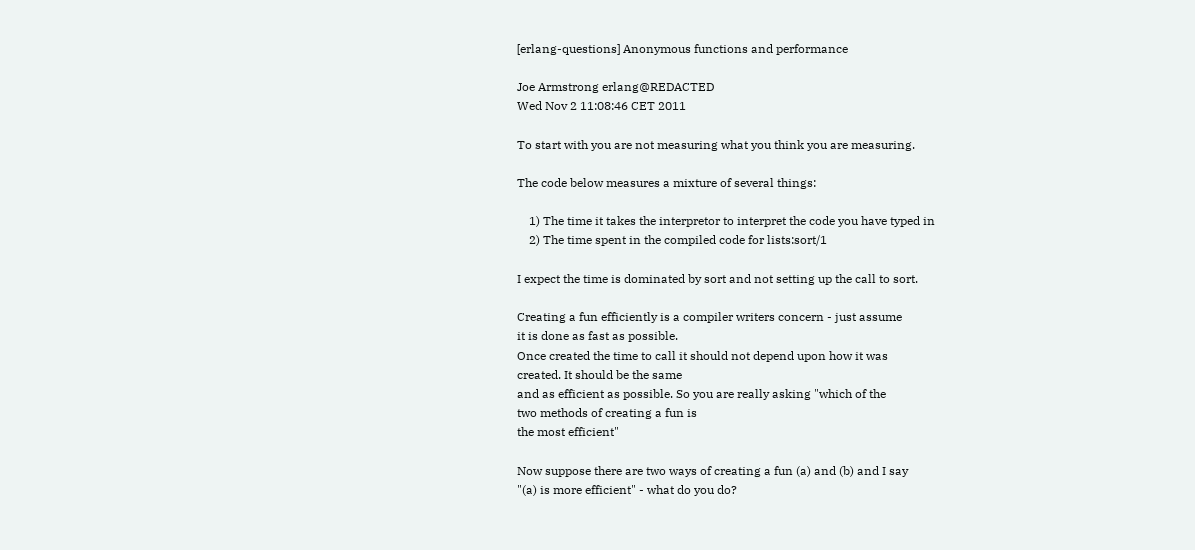[erlang-questions] Anonymous functions and performance

Joe Armstrong erlang@REDACTED
Wed Nov 2 11:08:46 CET 2011

To start with you are not measuring what you think you are measuring.

The code below measures a mixture of several things:

    1) The time it takes the interpretor to interpret the code you have typed in
    2) The time spent in the compiled code for lists:sort/1

I expect the time is dominated by sort and not setting up the call to sort.

Creating a fun efficiently is a compiler writers concern - just assume
it is done as fast as possible.
Once created the time to call it should not depend upon how it was
created. It should be the same
and as efficient as possible. So you are really asking "which of the
two methods of creating a fun is
the most efficient"

Now suppose there are two ways of creating a fun (a) and (b) and I say
"(a) is more efficient" - what do you do?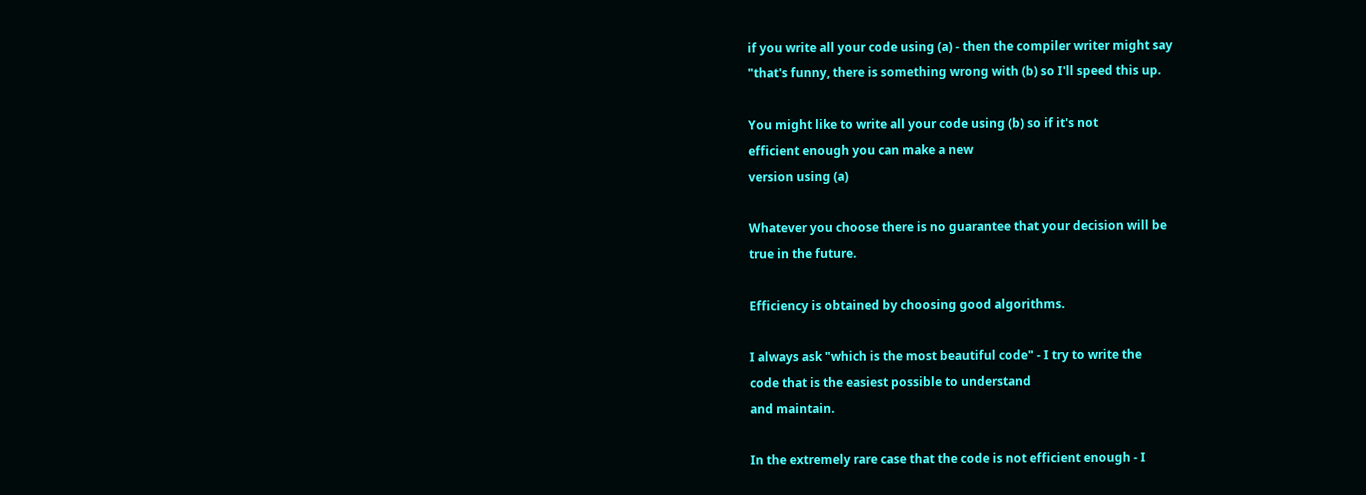if you write all your code using (a) - then the compiler writer might say
"that's funny, there is something wrong with (b) so I'll speed this up.

You might like to write all your code using (b) so if it's not
efficient enough you can make a new
version using (a)

Whatever you choose there is no guarantee that your decision will be
true in the future.

Efficiency is obtained by choosing good algorithms.

I always ask "which is the most beautiful code" - I try to write the
code that is the easiest possible to understand
and maintain.

In the extremely rare case that the code is not efficient enough - I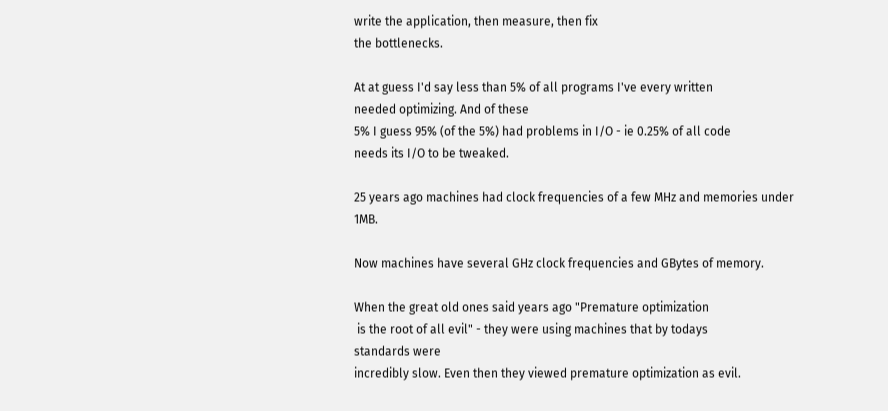write the application, then measure, then fix
the bottlenecks.

At at guess I'd say less than 5% of all programs I've every written
needed optimizing. And of these
5% I guess 95% (of the 5%) had problems in I/O - ie 0.25% of all code
needs its I/O to be tweaked.

25 years ago machines had clock frequencies of a few MHz and memories under 1MB.

Now machines have several GHz clock frequencies and GBytes of memory.

When the great old ones said years ago "Premature optimization
 is the root of all evil" - they were using machines that by todays
standards were
incredibly slow. Even then they viewed premature optimization as evil.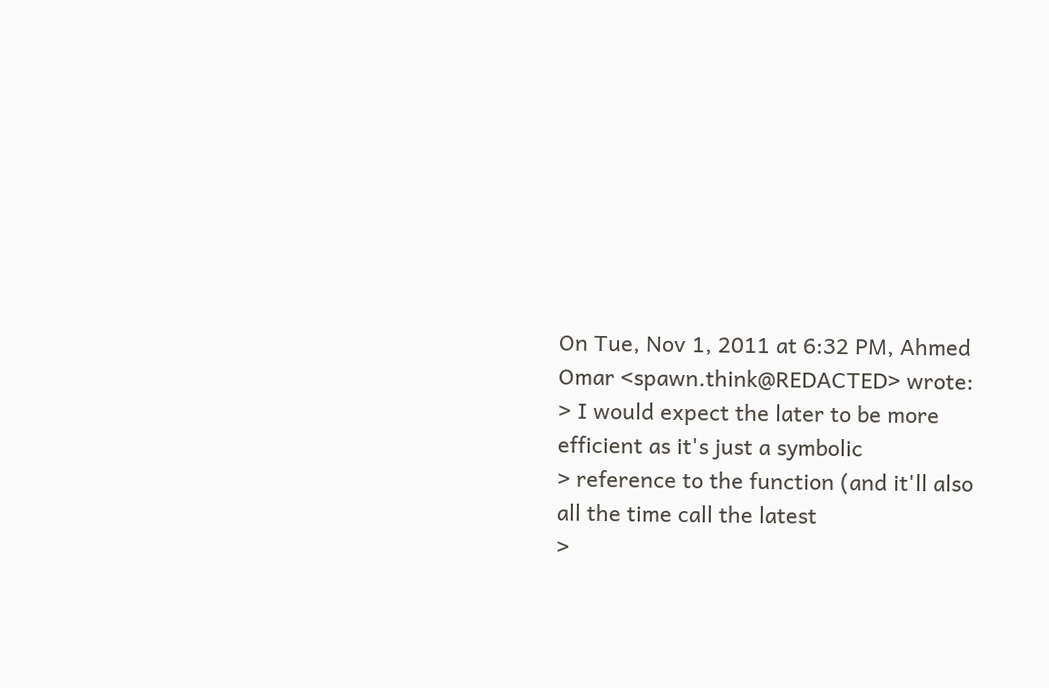On Tue, Nov 1, 2011 at 6:32 PM, Ahmed Omar <spawn.think@REDACTED> wrote:
> I would expect the later to be more efficient as it's just a symbolic
> reference to the function (and it'll also all the time call the latest
>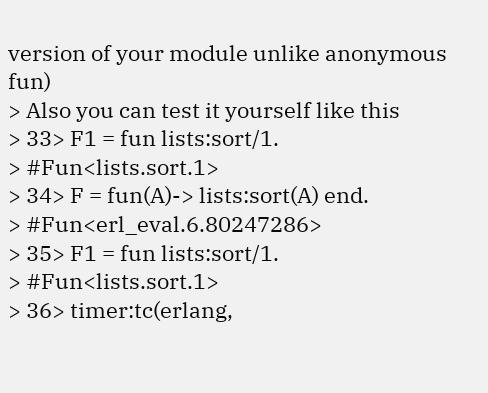version of your module unlike anonymous fun)
> Also you can test it yourself like this
> 33> F1 = fun lists:sort/1.
> #Fun<lists.sort.1>
> 34> F = fun(A)-> lists:sort(A) end.
> #Fun<erl_eval.6.80247286>
> 35> F1 = fun lists:sort/1.
> #Fun<lists.sort.1>
> 36> timer:tc(erlang,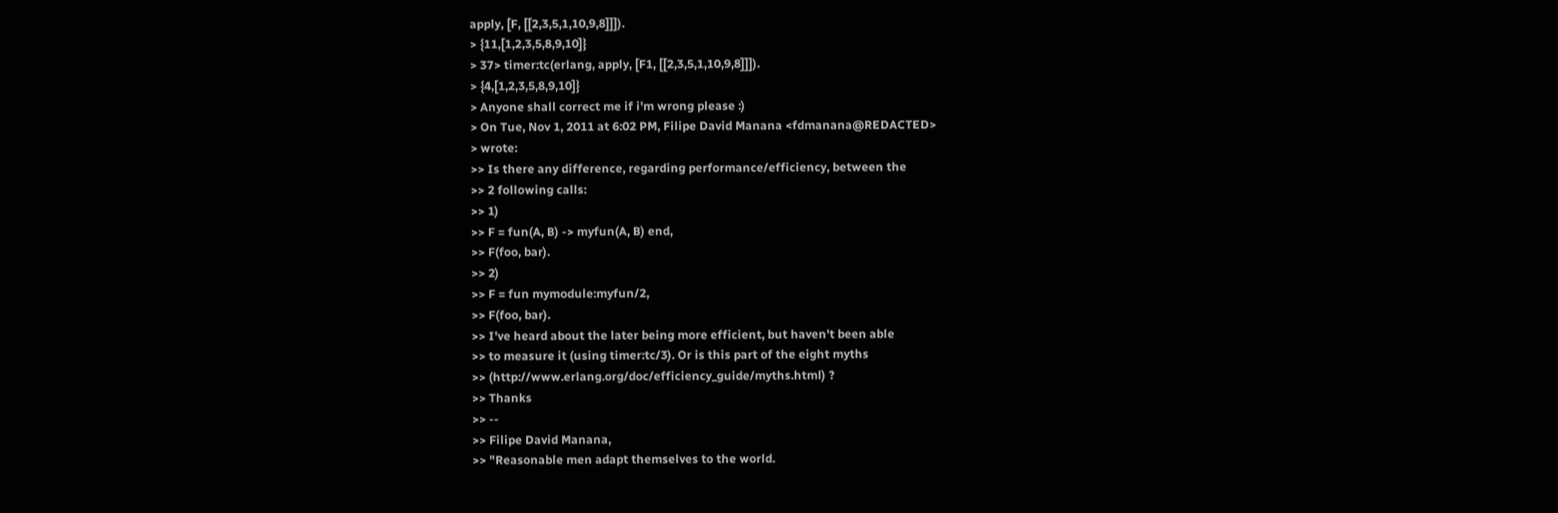apply, [F, [[2,3,5,1,10,9,8]]]).
> {11,[1,2,3,5,8,9,10]}
> 37> timer:tc(erlang, apply, [F1, [[2,3,5,1,10,9,8]]]).
> {4,[1,2,3,5,8,9,10]}
> Anyone shall correct me if i'm wrong please :)
> On Tue, Nov 1, 2011 at 6:02 PM, Filipe David Manana <fdmanana@REDACTED>
> wrote:
>> Is there any difference, regarding performance/efficiency, between the
>> 2 following calls:
>> 1)
>> F = fun(A, B) -> myfun(A, B) end,
>> F(foo, bar).
>> 2)
>> F = fun mymodule:myfun/2,
>> F(foo, bar).
>> I've heard about the later being more efficient, but haven't been able
>> to measure it (using timer:tc/3). Or is this part of the eight myths
>> (http://www.erlang.org/doc/efficiency_guide/myths.html) ?
>> Thanks
>> --
>> Filipe David Manana,
>> "Reasonable men adapt themselves to the world.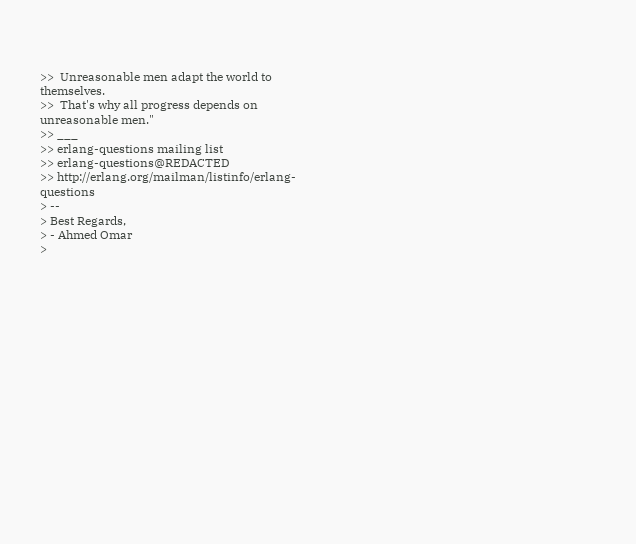>>  Unreasonable men adapt the world to themselves.
>>  That's why all progress depends on unreasonable men."
>> ___
>> erlang-questions mailing list
>> erlang-questions@REDACTED
>> http://erlang.org/mailman/listinfo/erlang-questions
> --
> Best Regards,
> - Ahmed Omar
>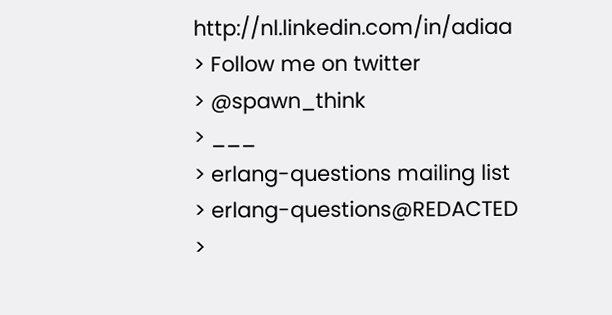http://nl.linkedin.com/in/adiaa
> Follow me on twitter
> @spawn_think
> ___
> erlang-questions mailing list
> erlang-questions@REDACTED
>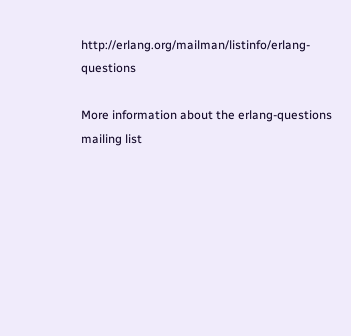http://erlang.org/mailman/listinfo/erlang-questions

More information about the erlang-questions mailing list